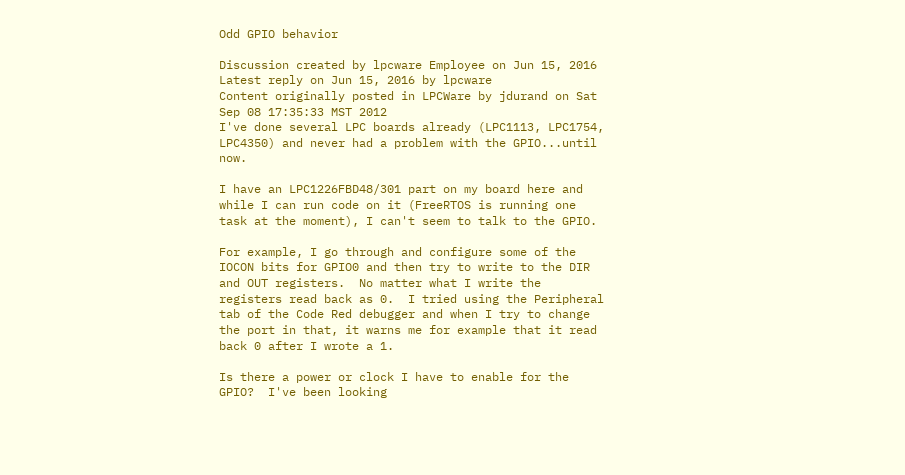Odd GPIO behavior

Discussion created by lpcware Employee on Jun 15, 2016
Latest reply on Jun 15, 2016 by lpcware
Content originally posted in LPCWare by jdurand on Sat Sep 08 17:35:33 MST 2012
I've done several LPC boards already (LPC1113, LPC1754, LPC4350) and never had a problem with the GPIO...until now.

I have an LPC1226FBD48/301 part on my board here and while I can run code on it (FreeRTOS is running one task at the moment), I can't seem to talk to the GPIO.

For example, I go through and configure some of the IOCON bits for GPIO0 and then try to write to the DIR and OUT registers.  No matter what I write the registers read back as 0.  I tried using the Peripheral tab of the Code Red debugger and when I try to change the port in that, it warns me for example that it read back 0 after I wrote a 1.

Is there a power or clock I have to enable for the GPIO?  I've been looking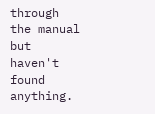through the manual but haven't found anything.